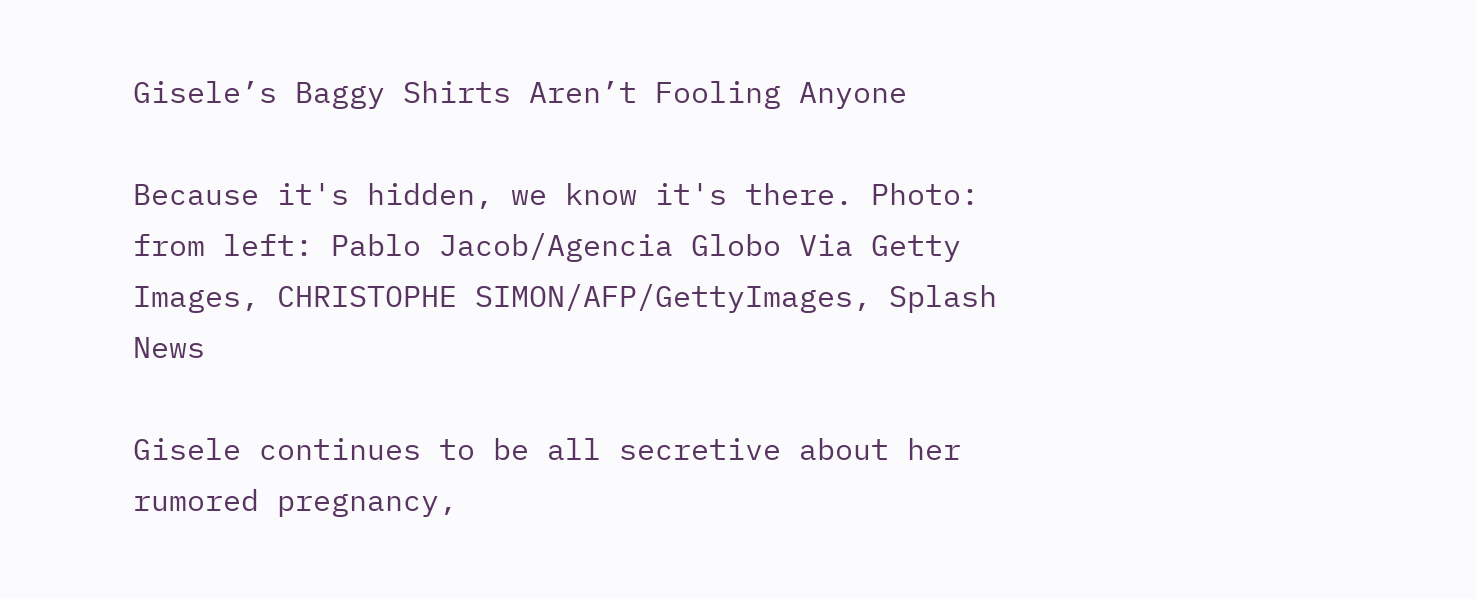Gisele’s Baggy Shirts Aren’t Fooling Anyone

Because it's hidden, we know it's there. Photo: from left: Pablo Jacob/Agencia Globo Via Getty Images, CHRISTOPHE SIMON/AFP/GettyImages, Splash News

Gisele continues to be all secretive about her rumored pregnancy,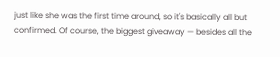just like she was the first time around, so it's basically all but confirmed. Of course, the biggest giveaway — besides all the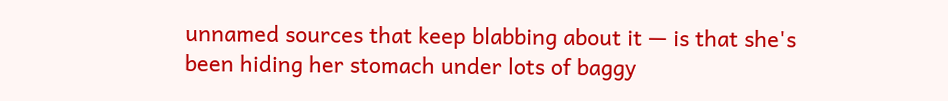unnamed sources that keep blabbing about it — is that she's been hiding her stomach under lots of baggy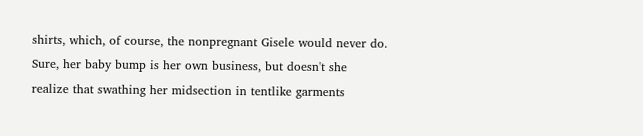shirts, which, of course, the nonpregnant Gisele would never do. Sure, her baby bump is her own business, but doesn't she realize that swathing her midsection in tentlike garments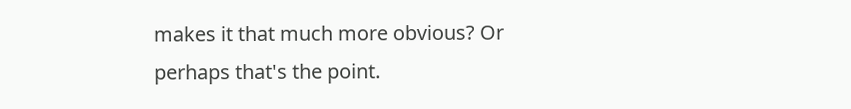makes it that much more obvious? Or perhaps that's the point.